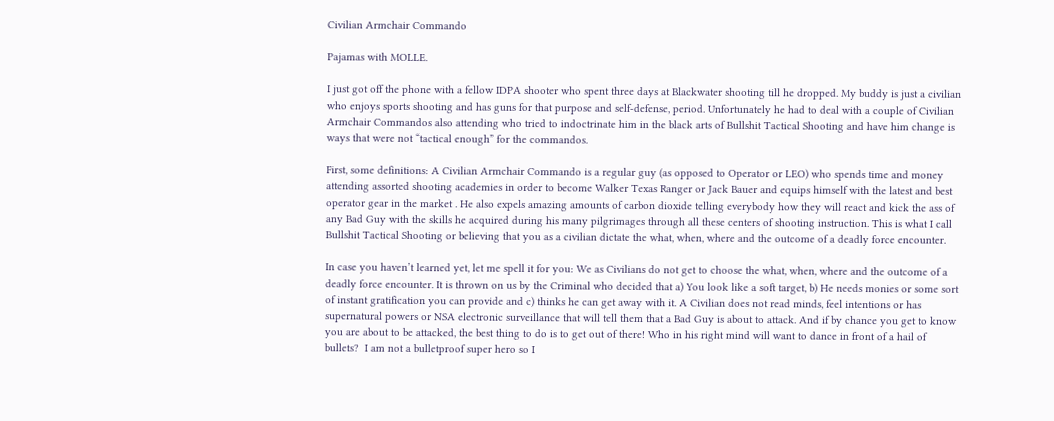Civilian Armchair Commando

Pajamas with MOLLE.

I just got off the phone with a fellow IDPA shooter who spent three days at Blackwater shooting till he dropped. My buddy is just a civilian who enjoys sports shooting and has guns for that purpose and self-defense, period. Unfortunately he had to deal with a couple of Civilian Armchair Commandos also attending who tried to indoctrinate him in the black arts of Bullshit Tactical Shooting and have him change is ways that were not “tactical enough” for the commandos.

First, some definitions: A Civilian Armchair Commando is a regular guy (as opposed to Operator or LEO) who spends time and money attending assorted shooting academies in order to become Walker Texas Ranger or Jack Bauer and equips himself with the latest and best operator gear in the market . He also expels amazing amounts of carbon dioxide telling everybody how they will react and kick the ass of any Bad Guy with the skills he acquired during his many pilgrimages through all these centers of shooting instruction. This is what I call Bullshit Tactical Shooting or believing that you as a civilian dictate the what, when, where and the outcome of a deadly force encounter.

In case you haven’t learned yet, let me spell it for you: We as Civilians do not get to choose the what, when, where and the outcome of a deadly force encounter. It is thrown on us by the Criminal who decided that a) You look like a soft target, b) He needs monies or some sort of instant gratification you can provide and c) thinks he can get away with it. A Civilian does not read minds, feel intentions or has supernatural powers or NSA electronic surveillance that will tell them that a Bad Guy is about to attack. And if by chance you get to know you are about to be attacked, the best thing to do is to get out of there! Who in his right mind will want to dance in front of a hail of bullets?  I am not a bulletproof super hero so I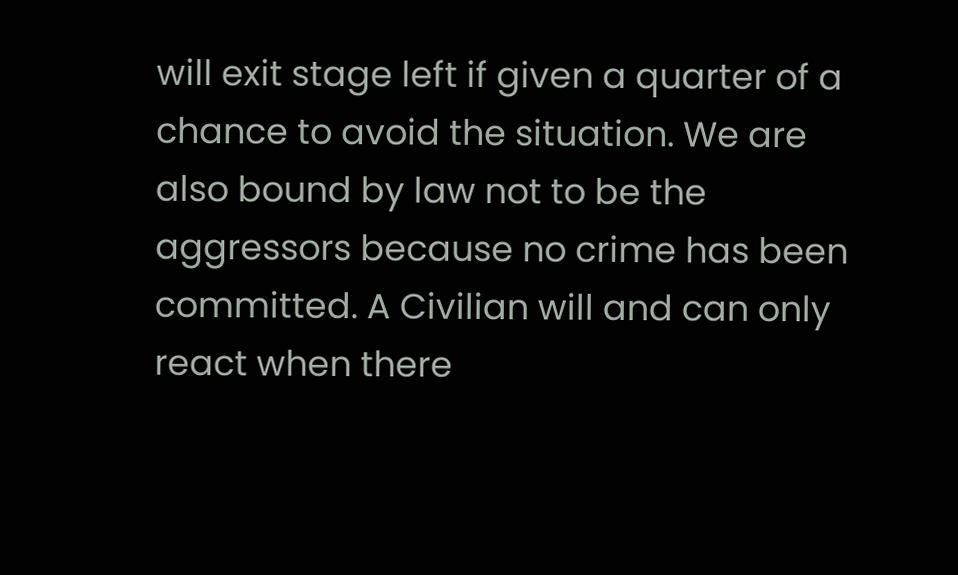will exit stage left if given a quarter of a chance to avoid the situation. We are also bound by law not to be the aggressors because no crime has been committed. A Civilian will and can only react when there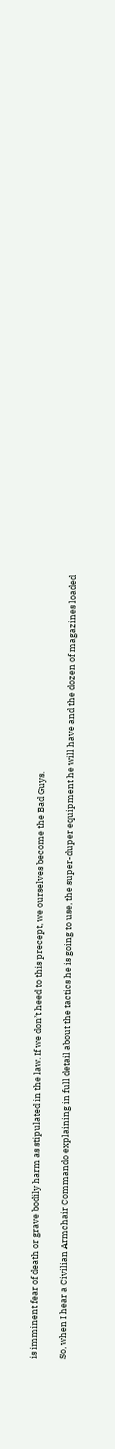is imminent fear of death or grave bodily harm as stipulated in the law. If we don’t heed to this precept, we ourselves become the Bad Guys.

So, when I hear a Civilian Armchair Commando explaining in full detail about the tactics he is going to use, the super-duper equipment he will have and the dozen of magazines loaded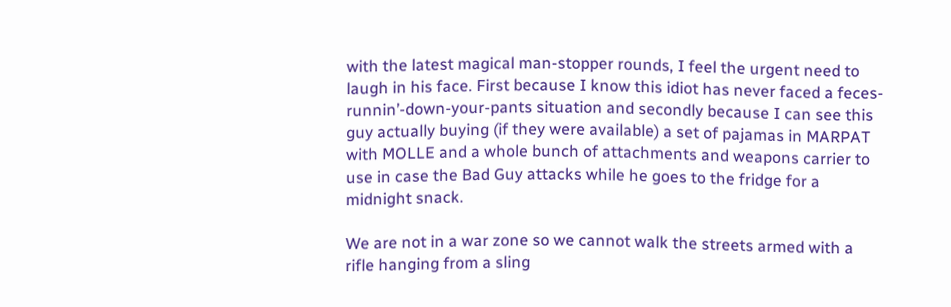with the latest magical man-stopper rounds, I feel the urgent need to laugh in his face. First because I know this idiot has never faced a feces-runnin’-down-your-pants situation and secondly because I can see this guy actually buying (if they were available) a set of pajamas in MARPAT with MOLLE and a whole bunch of attachments and weapons carrier to use in case the Bad Guy attacks while he goes to the fridge for a midnight snack.

We are not in a war zone so we cannot walk the streets armed with a rifle hanging from a sling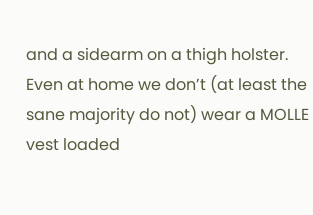and a sidearm on a thigh holster. Even at home we don’t (at least the sane majority do not) wear a MOLLE vest loaded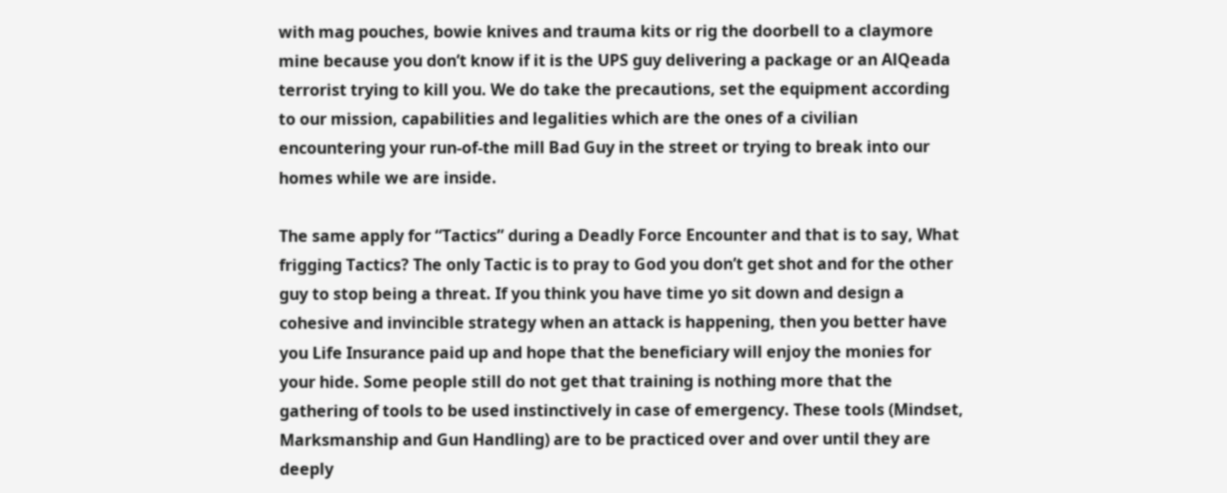with mag pouches, bowie knives and trauma kits or rig the doorbell to a claymore mine because you don’t know if it is the UPS guy delivering a package or an AlQeada terrorist trying to kill you. We do take the precautions, set the equipment according to our mission, capabilities and legalities which are the ones of a civilian encountering your run-of-the mill Bad Guy in the street or trying to break into our homes while we are inside.

The same apply for “Tactics” during a Deadly Force Encounter and that is to say, What frigging Tactics? The only Tactic is to pray to God you don’t get shot and for the other guy to stop being a threat. If you think you have time yo sit down and design a cohesive and invincible strategy when an attack is happening, then you better have you Life Insurance paid up and hope that the beneficiary will enjoy the monies for your hide. Some people still do not get that training is nothing more that the gathering of tools to be used instinctively in case of emergency. These tools (Mindset, Marksmanship and Gun Handling) are to be practiced over and over until they are deeply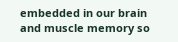embedded in our brain and muscle memory so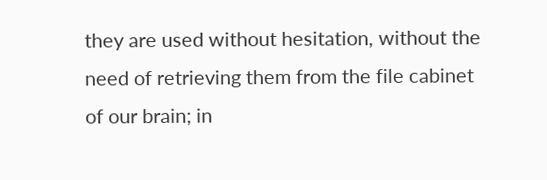they are used without hesitation, without the need of retrieving them from the file cabinet of our brain; in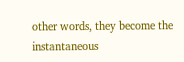other words, they become the instantaneous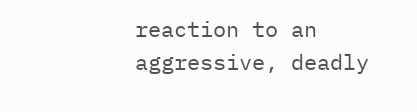reaction to an aggressive, deadly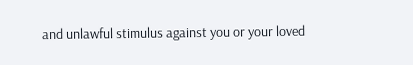and unlawful stimulus against you or your loved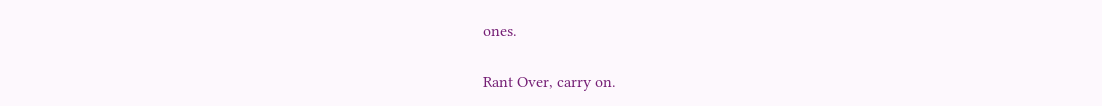ones.

Rant Over, carry on.